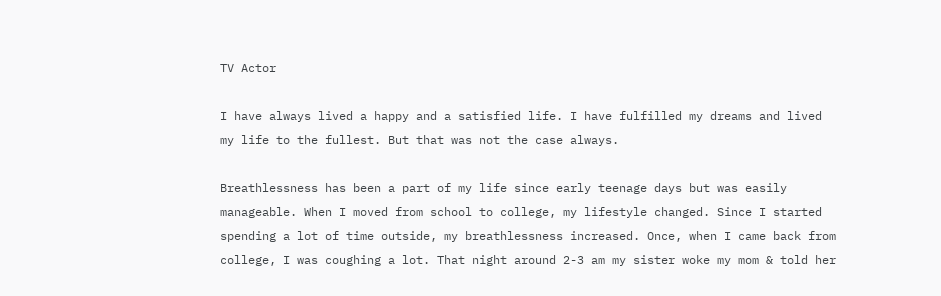TV Actor

I have always lived a happy and a satisfied life. I have fulfilled my dreams and lived my life to the fullest. But that was not the case always.

Breathlessness has been a part of my life since early teenage days but was easily manageable. When I moved from school to college, my lifestyle changed. Since I started spending a lot of time outside, my breathlessness increased. Once, when I came back from college, I was coughing a lot. That night around 2-3 am my sister woke my mom & told her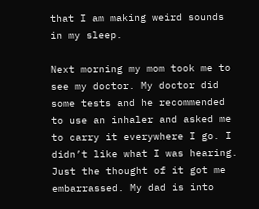that I am making weird sounds in my sleep.

Next morning my mom took me to see my doctor. My doctor did some tests and he recommended to use an inhaler and asked me to carry it everywhere I go. I didn’t like what I was hearing. Just the thought of it got me embarrassed. My dad is into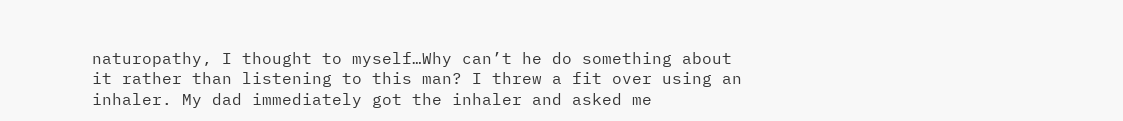naturopathy, I thought to myself…Why can’t he do something about it rather than listening to this man? I threw a fit over using an inhaler. My dad immediately got the inhaler and asked me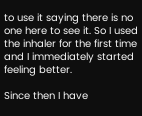to use it saying there is no one here to see it. So I used the inhaler for the first time and I immediately started feeling better.

Since then I have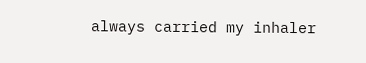always carried my inhaler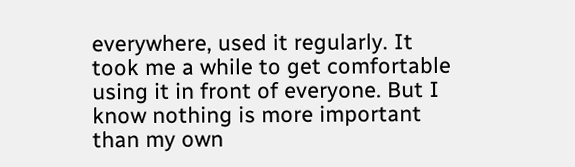everywhere, used it regularly. It took me a while to get comfortable using it in front of everyone. But I know nothing is more important than my own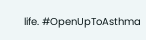life. #OpenUpToAsthma